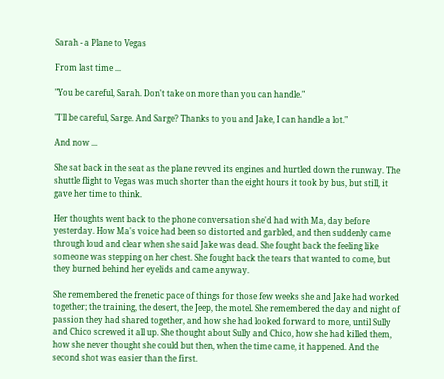Sarah - a Plane to Vegas

From last time ...

"You be careful, Sarah. Don't take on more than you can handle."

"I'll be careful, Sarge. And Sarge? Thanks to you and Jake, I can handle a lot."

And now ...

She sat back in the seat as the plane revved its engines and hurtled down the runway. The shuttle flight to Vegas was much shorter than the eight hours it took by bus, but still, it gave her time to think.

Her thoughts went back to the phone conversation she'd had with Ma, day before yesterday. How Ma's voice had been so distorted and garbled, and then suddenly came through loud and clear when she said Jake was dead. She fought back the feeling like someone was stepping on her chest. She fought back the tears that wanted to come, but they burned behind her eyelids and came anyway.

She remembered the frenetic pace of things for those few weeks she and Jake had worked together; the training, the desert, the Jeep, the motel. She remembered the day and night of passion they had shared together, and how she had looked forward to more, until Sully and Chico screwed it all up. She thought about Sully and Chico, how she had killed them, how she never thought she could but then, when the time came, it happened. And the second shot was easier than the first.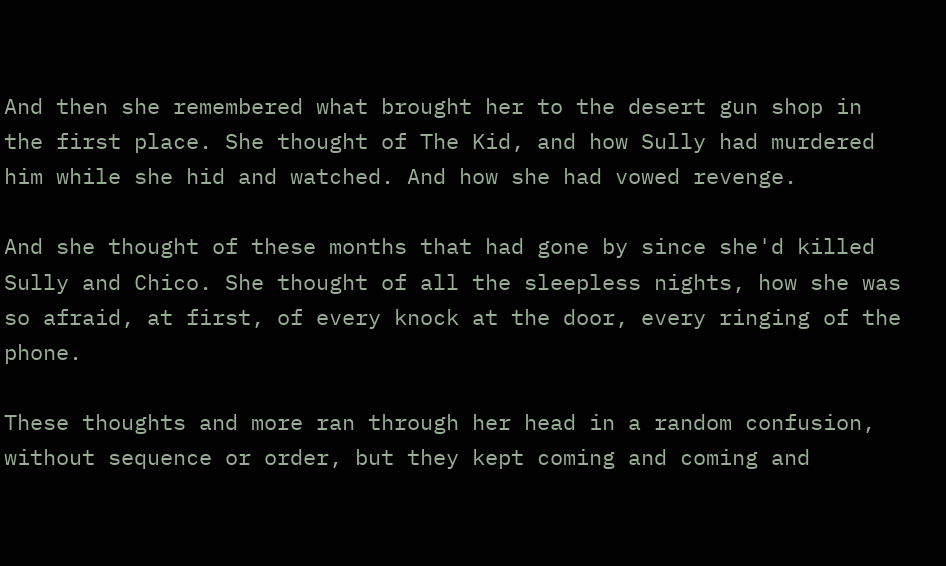And then she remembered what brought her to the desert gun shop in the first place. She thought of The Kid, and how Sully had murdered him while she hid and watched. And how she had vowed revenge.

And she thought of these months that had gone by since she'd killed Sully and Chico. She thought of all the sleepless nights, how she was so afraid, at first, of every knock at the door, every ringing of the phone.

These thoughts and more ran through her head in a random confusion, without sequence or order, but they kept coming and coming and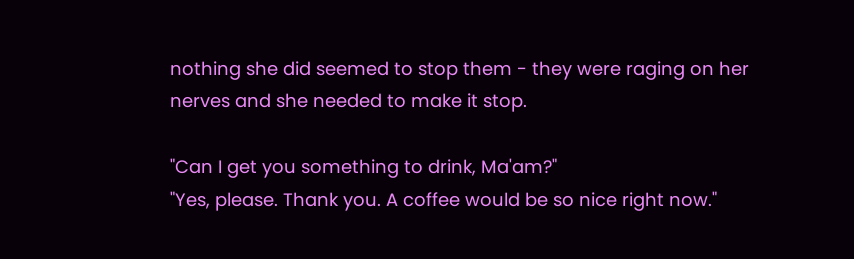nothing she did seemed to stop them - they were raging on her nerves and she needed to make it stop.

"Can I get you something to drink, Ma'am?"
"Yes, please. Thank you. A coffee would be so nice right now."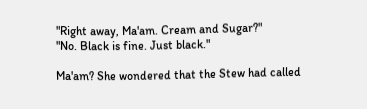"Right away, Ma'am. Cream and Sugar?"
"No. Black is fine. Just black."

Ma'am? She wondered that the Stew had called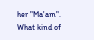her "Ma'am". What kind of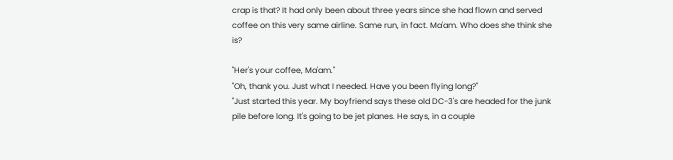crap is that? It had only been about three years since she had flown and served coffee on this very same airline. Same run, in fact. Ma'am. Who does she think she is?

"Her's your coffee, Ma'am."
"Oh, thank you. Just what I needed. Have you been flying long?"
"Just started this year. My boyfriend says these old DC-3's are headed for the junk pile before long. It's going to be jet planes. He says, in a couple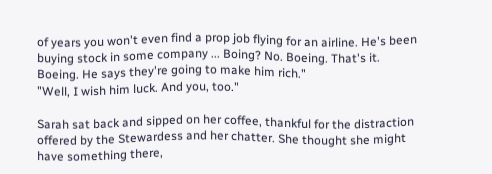of years you won't even find a prop job flying for an airline. He's been buying stock in some company ... Boing? No. Boeing. That's it. Boeing. He says they're going to make him rich."
"Well, I wish him luck. And you, too."

Sarah sat back and sipped on her coffee, thankful for the distraction offered by the Stewardess and her chatter. She thought she might have something there,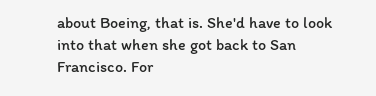about Boeing, that is. She'd have to look into that when she got back to San Francisco. For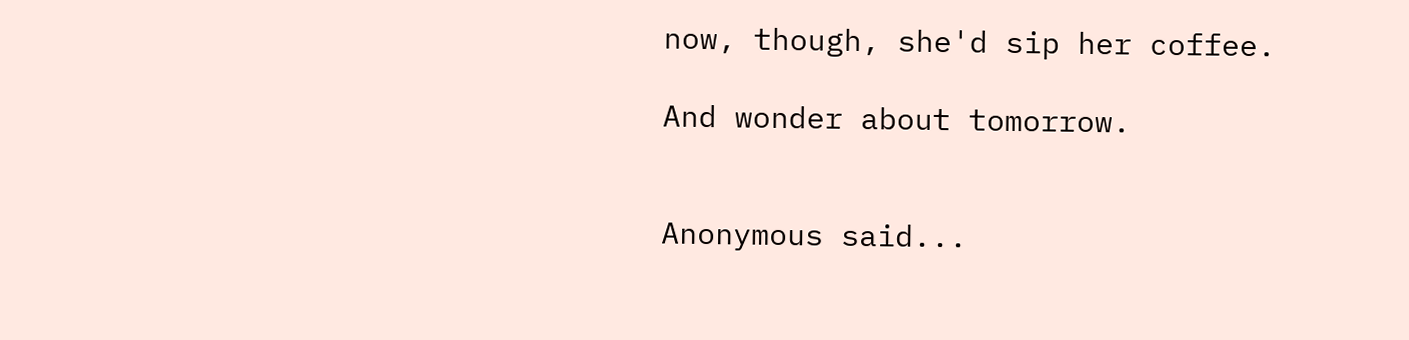now, though, she'd sip her coffee.

And wonder about tomorrow.


Anonymous said...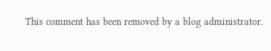This comment has been removed by a blog administrator.